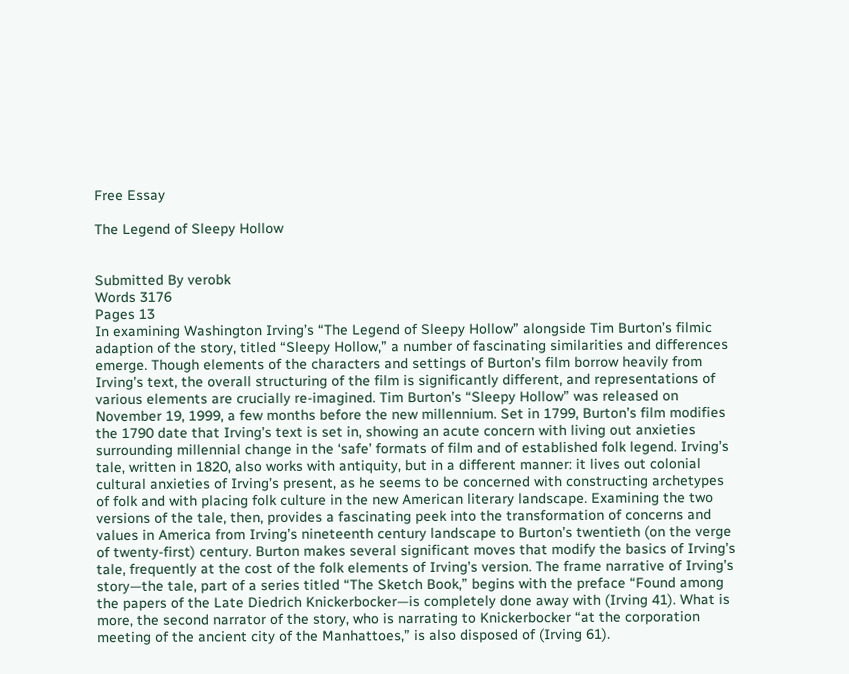Free Essay

The Legend of Sleepy Hollow


Submitted By verobk
Words 3176
Pages 13
In examining Washington Irving’s “The Legend of Sleepy Hollow” alongside Tim Burton’s filmic adaption of the story, titled “Sleepy Hollow,” a number of fascinating similarities and differences emerge. Though elements of the characters and settings of Burton’s film borrow heavily from Irving’s text, the overall structuring of the film is significantly different, and representations of various elements are crucially re-imagined. Tim Burton’s “Sleepy Hollow” was released on November 19, 1999, a few months before the new millennium. Set in 1799, Burton’s film modifies the 1790 date that Irving’s text is set in, showing an acute concern with living out anxieties surrounding millennial change in the ‘safe’ formats of film and of established folk legend. Irving’s tale, written in 1820, also works with antiquity, but in a different manner: it lives out colonial cultural anxieties of Irving’s present, as he seems to be concerned with constructing archetypes of folk and with placing folk culture in the new American literary landscape. Examining the two versions of the tale, then, provides a fascinating peek into the transformation of concerns and values in America from Irving’s nineteenth century landscape to Burton’s twentieth (on the verge of twenty-first) century. Burton makes several significant moves that modify the basics of Irving’s tale, frequently at the cost of the folk elements of Irving’s version. The frame narrative of Irving’s story—the tale, part of a series titled “The Sketch Book,” begins with the preface “Found among the papers of the Late Diedrich Knickerbocker—is completely done away with (Irving 41). What is more, the second narrator of the story, who is narrating to Knickerbocker “at the corporation meeting of the ancient city of the Manhattoes,” is also disposed of (Irving 61).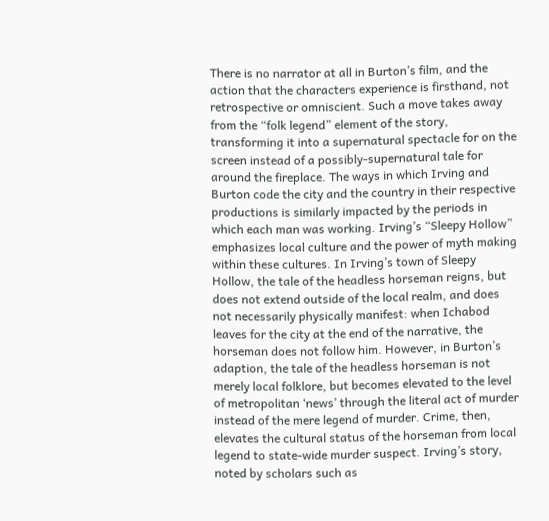There is no narrator at all in Burton’s film, and the action that the characters experience is firsthand, not retrospective or omniscient. Such a move takes away from the “folk legend” element of the story, transforming it into a supernatural spectacle for on the screen instead of a possibly-supernatural tale for around the fireplace. The ways in which Irving and Burton code the city and the country in their respective productions is similarly impacted by the periods in which each man was working. Irving’s “Sleepy Hollow” emphasizes local culture and the power of myth making within these cultures. In Irving’s town of Sleepy Hollow, the tale of the headless horseman reigns, but does not extend outside of the local realm, and does not necessarily physically manifest: when Ichabod leaves for the city at the end of the narrative, the horseman does not follow him. However, in Burton’s adaption, the tale of the headless horseman is not merely local folklore, but becomes elevated to the level of metropolitan ‘news’ through the literal act of murder instead of the mere legend of murder. Crime, then, elevates the cultural status of the horseman from local legend to state-wide murder suspect. Irving’s story, noted by scholars such as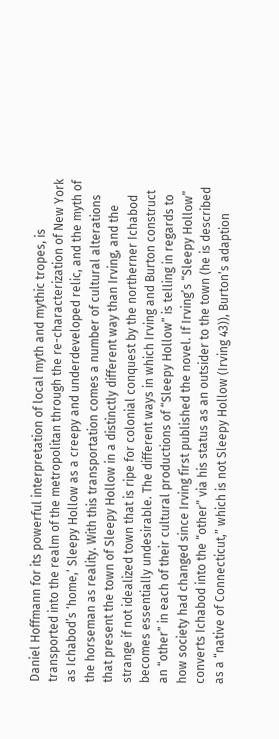Daniel Hoffmann for its powerful interpretation of local myth and mythic tropes, is transported into the realm of the metropolitan through the re-characterization of New York as Ichabod’s ‘home,’ Sleepy Hollow as a creepy and underdeveloped relic, and the myth of the horseman as reality. With this transportation comes a number of cultural alterations that present the town of Sleepy Hollow in a distinctly different way than Irving, and the strange if not idealized town that is ripe for colonial conquest by the northerner Ichabod becomes essentially undesirable. The different ways in which Irving and Burton construct an “other” in each of their cultural productions of “Sleepy Hollow” is telling in regards to how society had changed since Irving first published the novel. If Irving’s “Sleepy Hollow” converts Ichabod into the “other” via his status as an outsider to the town (he is described as a “native of Connecticut,” which is not Sleepy Hollow (Irving 43)), Burton’s adaption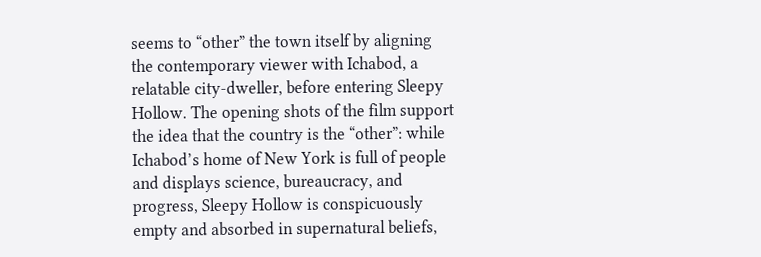seems to “other” the town itself by aligning the contemporary viewer with Ichabod, a relatable city-dweller, before entering Sleepy Hollow. The opening shots of the film support the idea that the country is the “other”: while Ichabod’s home of New York is full of people and displays science, bureaucracy, and progress, Sleepy Hollow is conspicuously empty and absorbed in supernatural beliefs,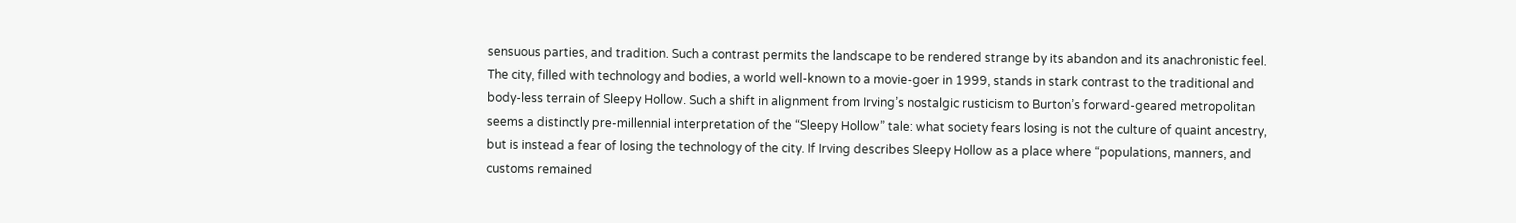sensuous parties, and tradition. Such a contrast permits the landscape to be rendered strange by its abandon and its anachronistic feel. The city, filled with technology and bodies, a world well-known to a movie-goer in 1999, stands in stark contrast to the traditional and body-less terrain of Sleepy Hollow. Such a shift in alignment from Irving’s nostalgic rusticism to Burton’s forward-geared metropolitan seems a distinctly pre-millennial interpretation of the “Sleepy Hollow” tale: what society fears losing is not the culture of quaint ancestry, but is instead a fear of losing the technology of the city. If Irving describes Sleepy Hollow as a place where “populations, manners, and customs remained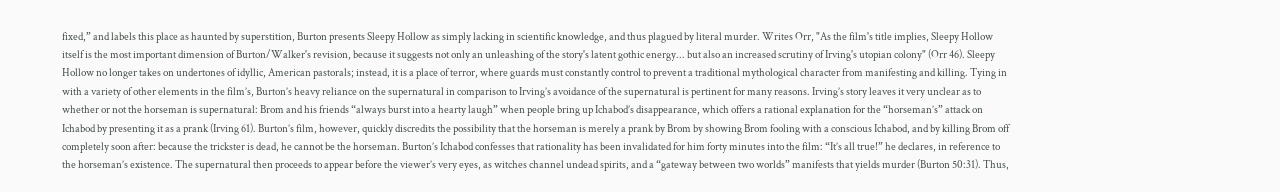fixed,” and labels this place as haunted by superstition, Burton presents Sleepy Hollow as simply lacking in scientific knowledge, and thus plagued by literal murder. Writes Orr, "As the film's title implies, Sleepy Hollow itself is the most important dimension of Burton/Walker's revision, because it suggests not only an unleashing of the story's latent gothic energy... but also an increased scrutiny of Irving's utopian colony" (Orr 46). Sleepy Hollow no longer takes on undertones of idyllic, American pastorals; instead, it is a place of terror, where guards must constantly control to prevent a traditional mythological character from manifesting and killing. Tying in with a variety of other elements in the film’s, Burton’s heavy reliance on the supernatural in comparison to Irving’s avoidance of the supernatural is pertinent for many reasons. Irving’s story leaves it very unclear as to whether or not the horseman is supernatural: Brom and his friends “always burst into a hearty laugh” when people bring up Ichabod’s disappearance, which offers a rational explanation for the “horseman’s” attack on Ichabod by presenting it as a prank (Irving 61). Burton’s film, however, quickly discredits the possibility that the horseman is merely a prank by Brom by showing Brom fooling with a conscious Ichabod, and by killing Brom off completely soon after: because the trickster is dead, he cannot be the horseman. Burton’s Ichabod confesses that rationality has been invalidated for him forty minutes into the film: “It’s all true!” he declares, in reference to the horseman’s existence. The supernatural then proceeds to appear before the viewer’s very eyes, as witches channel undead spirits, and a “gateway between two worlds” manifests that yields murder (Burton 50:31). Thus,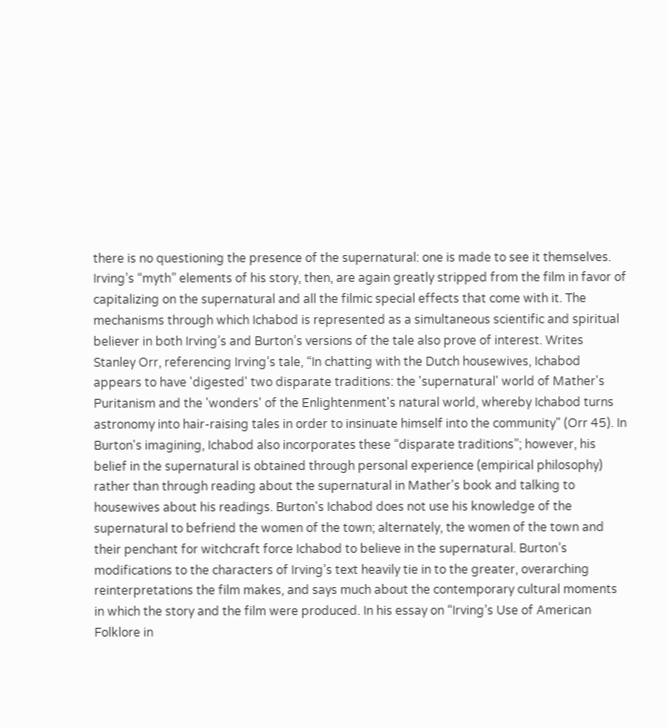there is no questioning the presence of the supernatural: one is made to see it themselves. Irving’s “myth” elements of his story, then, are again greatly stripped from the film in favor of capitalizing on the supernatural and all the filmic special effects that come with it. The mechanisms through which Ichabod is represented as a simultaneous scientific and spiritual believer in both Irving’s and Burton’s versions of the tale also prove of interest. Writes Stanley Orr, referencing Irving’s tale, “In chatting with the Dutch housewives, Ichabod appears to have 'digested' two disparate traditions: the 'supernatural' world of Mather's Puritanism and the 'wonders' of the Enlightenment's natural world, whereby Ichabod turns astronomy into hair-raising tales in order to insinuate himself into the community" (Orr 45). In Burton's imagining, Ichabod also incorporates these “disparate traditions”; however, his belief in the supernatural is obtained through personal experience (empirical philosophy) rather than through reading about the supernatural in Mather’s book and talking to housewives about his readings. Burton's Ichabod does not use his knowledge of the supernatural to befriend the women of the town; alternately, the women of the town and their penchant for witchcraft force Ichabod to believe in the supernatural. Burton’s modifications to the characters of Irving’s text heavily tie in to the greater, overarching reinterpretations the film makes, and says much about the contemporary cultural moments in which the story and the film were produced. In his essay on “Irving’s Use of American Folklore in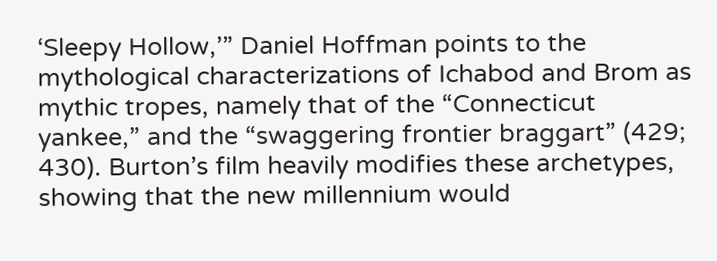‘Sleepy Hollow,’” Daniel Hoffman points to the mythological characterizations of Ichabod and Brom as mythic tropes, namely that of the “Connecticut yankee,” and the “swaggering frontier braggart” (429; 430). Burton’s film heavily modifies these archetypes, showing that the new millennium would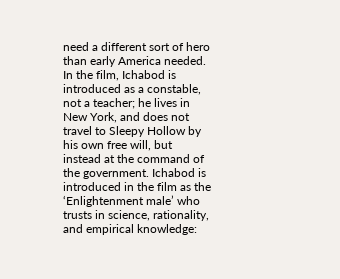need a different sort of hero than early America needed. In the film, Ichabod is introduced as a constable, not a teacher; he lives in New York, and does not travel to Sleepy Hollow by his own free will, but instead at the command of the government. Ichabod is introduced in the film as the ‘Enlightenment male’ who trusts in science, rationality, and empirical knowledge: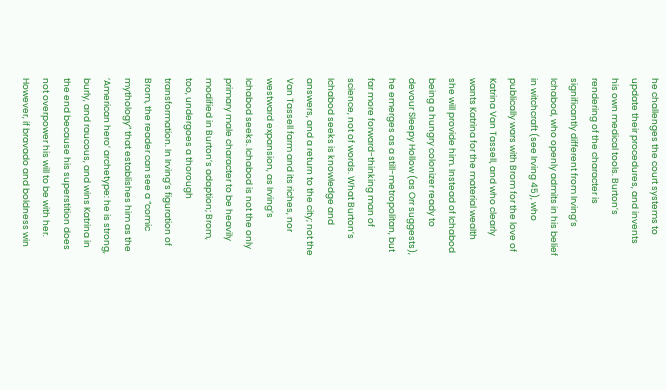he challenges the court systems to update their procedures, and invents his own medical tools. Burton’s rendering of the character is significantly different from Irving’s Ichabod, who openly admits in his belief in witchcraft (see Irving 45), who publically wars with Brom for the love of Katrina Van Tassell, and who clearly wants Katrina for the material wealth she will provide him. Instead of Ichabod being a hungry colonizer ready to devour Sleepy Hollow (as Orr suggests), he emerges as a still-metropolitan, but far more forward-thinking man of science, not of words. What Burton’s Ichabod seeks is knowledge and answers, and a return to the city; not the Van Tassell farm and its riches, nor westward expansion, as Irving’s Ichabod seeks. Ichabod is not the only primary male character to be heavily modified in Burton’s adaption; Brom, too, undergoes a thorough transformation. In Irving’s figuration of Brom, the reader can see a “comic mythology” that establishes him as the ‘American hero’ archetype: he is strong, burly, and raucous, and wins Katrina in the end because his superstition does not overpower his will to be with her. However, if bravado and boldness win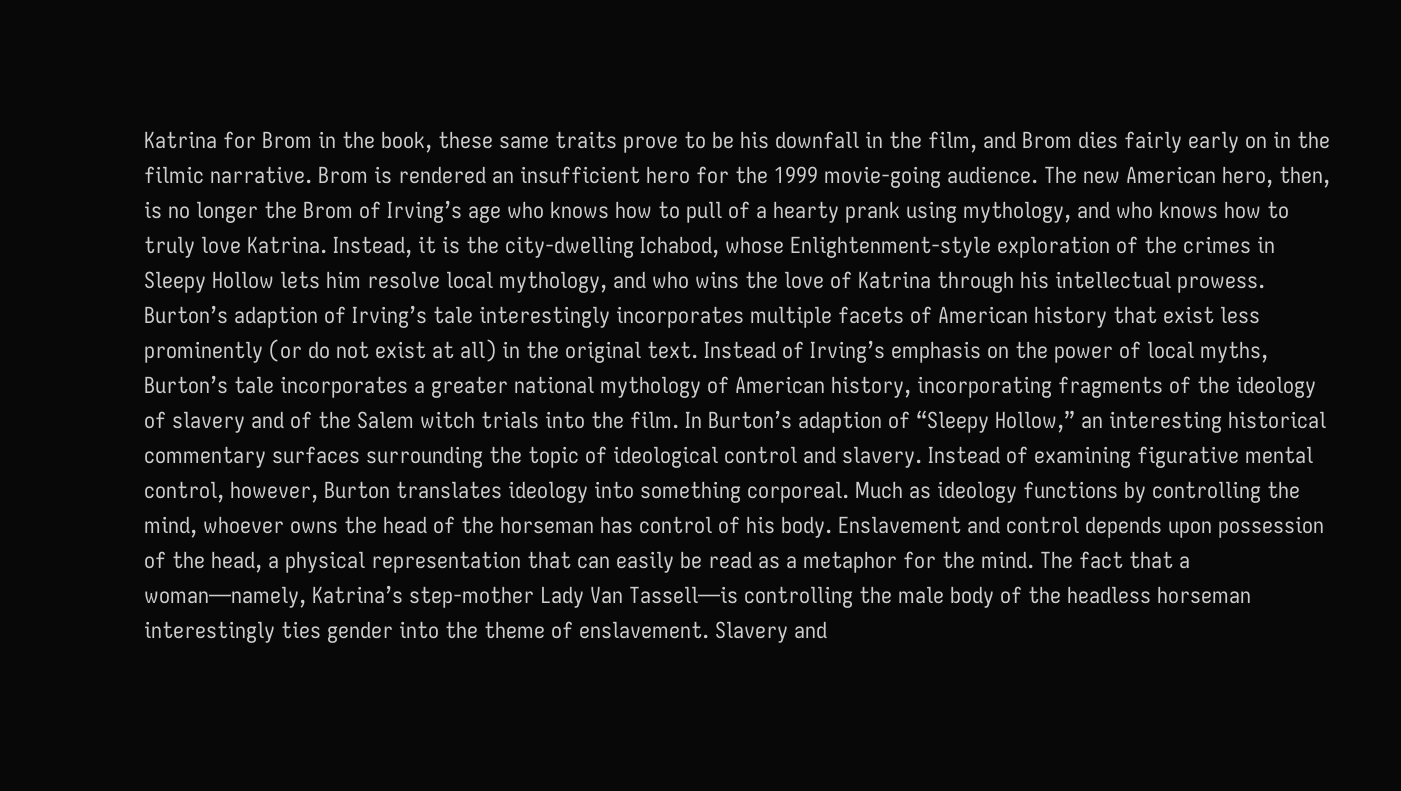Katrina for Brom in the book, these same traits prove to be his downfall in the film, and Brom dies fairly early on in the filmic narrative. Brom is rendered an insufficient hero for the 1999 movie-going audience. The new American hero, then, is no longer the Brom of Irving’s age who knows how to pull of a hearty prank using mythology, and who knows how to truly love Katrina. Instead, it is the city-dwelling Ichabod, whose Enlightenment-style exploration of the crimes in Sleepy Hollow lets him resolve local mythology, and who wins the love of Katrina through his intellectual prowess. Burton’s adaption of Irving’s tale interestingly incorporates multiple facets of American history that exist less prominently (or do not exist at all) in the original text. Instead of Irving’s emphasis on the power of local myths, Burton’s tale incorporates a greater national mythology of American history, incorporating fragments of the ideology of slavery and of the Salem witch trials into the film. In Burton’s adaption of “Sleepy Hollow,” an interesting historical commentary surfaces surrounding the topic of ideological control and slavery. Instead of examining figurative mental control, however, Burton translates ideology into something corporeal. Much as ideology functions by controlling the mind, whoever owns the head of the horseman has control of his body. Enslavement and control depends upon possession of the head, a physical representation that can easily be read as a metaphor for the mind. The fact that a woman—namely, Katrina’s step-mother Lady Van Tassell—is controlling the male body of the headless horseman interestingly ties gender into the theme of enslavement. Slavery and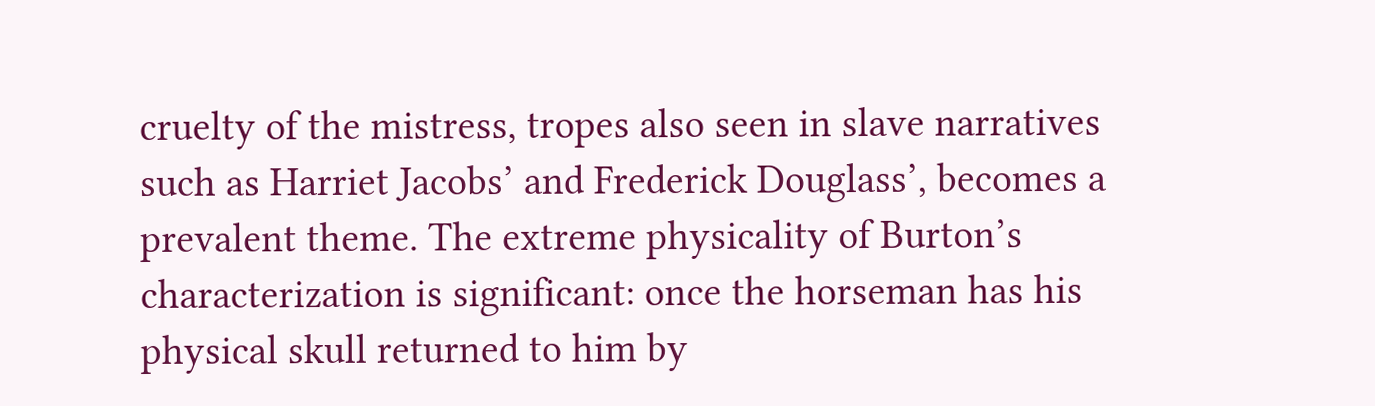cruelty of the mistress, tropes also seen in slave narratives such as Harriet Jacobs’ and Frederick Douglass’, becomes a prevalent theme. The extreme physicality of Burton’s characterization is significant: once the horseman has his physical skull returned to him by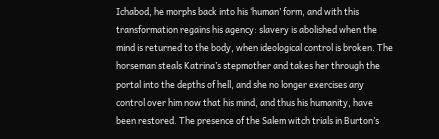Ichabod, he morphs back into his ‘human’ form, and with this transformation regains his agency: slavery is abolished when the mind is returned to the body, when ideological control is broken. The horseman steals Katrina’s stepmother and takes her through the portal into the depths of hell, and she no longer exercises any control over him now that his mind, and thus his humanity, have been restored. The presence of the Salem witch trials in Burton’s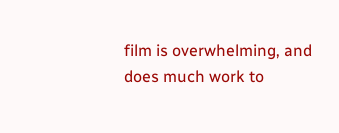film is overwhelming, and does much work to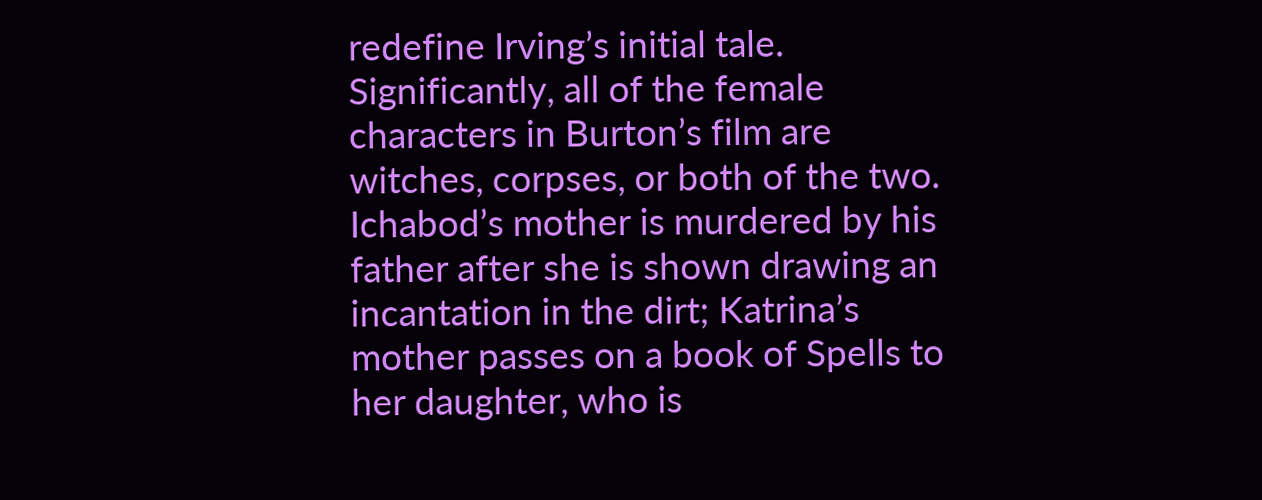redefine Irving’s initial tale. Significantly, all of the female characters in Burton’s film are witches, corpses, or both of the two. Ichabod’s mother is murdered by his father after she is shown drawing an incantation in the dirt; Katrina’s mother passes on a book of Spells to her daughter, who is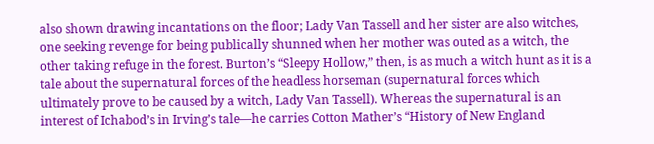also shown drawing incantations on the floor; Lady Van Tassell and her sister are also witches, one seeking revenge for being publically shunned when her mother was outed as a witch, the other taking refuge in the forest. Burton’s “Sleepy Hollow,” then, is as much a witch hunt as it is a tale about the supernatural forces of the headless horseman (supernatural forces which ultimately prove to be caused by a witch, Lady Van Tassell). Whereas the supernatural is an interest of Ichabod’s in Irving’s tale—he carries Cotton Mather’s “History of New England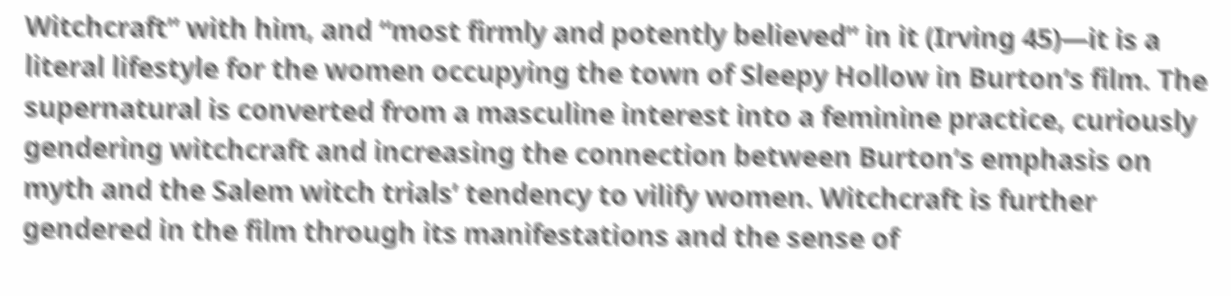Witchcraft” with him, and “most firmly and potently believed” in it (Irving 45)—it is a literal lifestyle for the women occupying the town of Sleepy Hollow in Burton’s film. The supernatural is converted from a masculine interest into a feminine practice, curiously gendering witchcraft and increasing the connection between Burton’s emphasis on myth and the Salem witch trials’ tendency to vilify women. Witchcraft is further gendered in the film through its manifestations and the sense of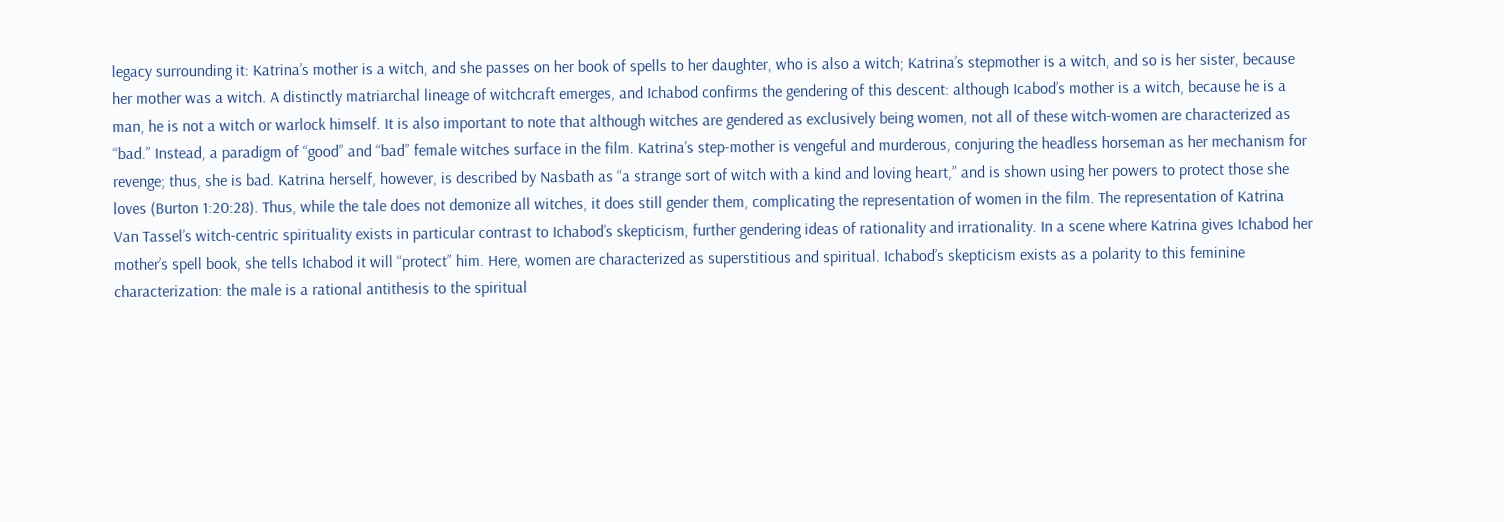legacy surrounding it: Katrina’s mother is a witch, and she passes on her book of spells to her daughter, who is also a witch; Katrina’s stepmother is a witch, and so is her sister, because her mother was a witch. A distinctly matriarchal lineage of witchcraft emerges, and Ichabod confirms the gendering of this descent: although Icabod’s mother is a witch, because he is a man, he is not a witch or warlock himself. It is also important to note that although witches are gendered as exclusively being women, not all of these witch-women are characterized as “bad.” Instead, a paradigm of “good” and “bad” female witches surface in the film. Katrina’s step-mother is vengeful and murderous, conjuring the headless horseman as her mechanism for revenge; thus, she is bad. Katrina herself, however, is described by Nasbath as “a strange sort of witch with a kind and loving heart,” and is shown using her powers to protect those she loves (Burton 1:20:28). Thus, while the tale does not demonize all witches, it does still gender them, complicating the representation of women in the film. The representation of Katrina Van Tassel’s witch-centric spirituality exists in particular contrast to Ichabod’s skepticism, further gendering ideas of rationality and irrationality. In a scene where Katrina gives Ichabod her mother’s spell book, she tells Ichabod it will “protect” him. Here, women are characterized as superstitious and spiritual. Ichabod’s skepticism exists as a polarity to this feminine characterization: the male is a rational antithesis to the spiritual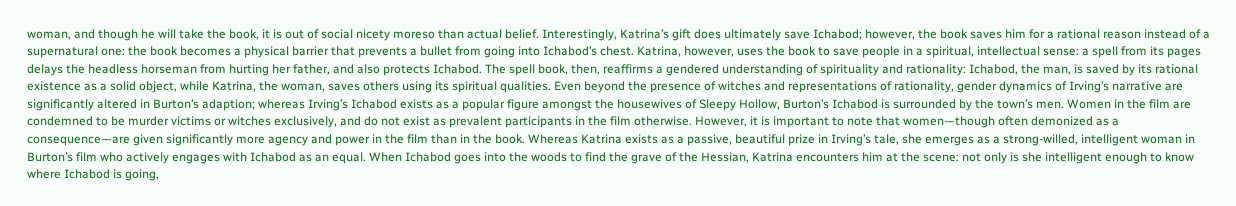woman, and though he will take the book, it is out of social nicety moreso than actual belief. Interestingly, Katrina’s gift does ultimately save Ichabod; however, the book saves him for a rational reason instead of a supernatural one: the book becomes a physical barrier that prevents a bullet from going into Ichabod’s chest. Katrina, however, uses the book to save people in a spiritual, intellectual sense: a spell from its pages delays the headless horseman from hurting her father, and also protects Ichabod. The spell book, then, reaffirms a gendered understanding of spirituality and rationality: Ichabod, the man, is saved by its rational existence as a solid object, while Katrina, the woman, saves others using its spiritual qualities. Even beyond the presence of witches and representations of rationality, gender dynamics of Irving’s narrative are significantly altered in Burton’s adaption; whereas Irving’s Ichabod exists as a popular figure amongst the housewives of Sleepy Hollow, Burton’s Ichabod is surrounded by the town’s men. Women in the film are condemned to be murder victims or witches exclusively, and do not exist as prevalent participants in the film otherwise. However, it is important to note that women—though often demonized as a consequence—are given significantly more agency and power in the film than in the book. Whereas Katrina exists as a passive, beautiful prize in Irving’s tale, she emerges as a strong-willed, intelligent woman in Burton’s film who actively engages with Ichabod as an equal. When Ichabod goes into the woods to find the grave of the Hessian, Katrina encounters him at the scene: not only is she intelligent enough to know where Ichabod is going,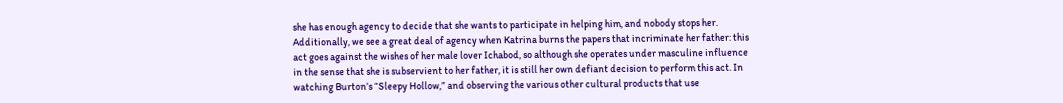she has enough agency to decide that she wants to participate in helping him, and nobody stops her. Additionally, we see a great deal of agency when Katrina burns the papers that incriminate her father: this act goes against the wishes of her male lover Ichabod, so although she operates under masculine influence in the sense that she is subservient to her father, it is still her own defiant decision to perform this act. In watching Burton’s “Sleepy Hollow,” and observing the various other cultural products that use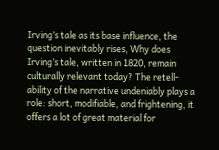Irving’s tale as its base influence, the question inevitably rises, Why does Irving’s tale, written in 1820, remain culturally relevant today? The retell-ability of the narrative undeniably plays a role: short, modifiable, and frightening, it offers a lot of great material for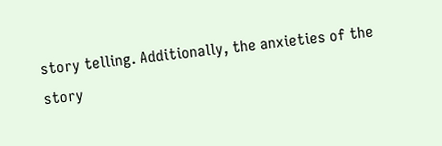story telling. Additionally, the anxieties of the story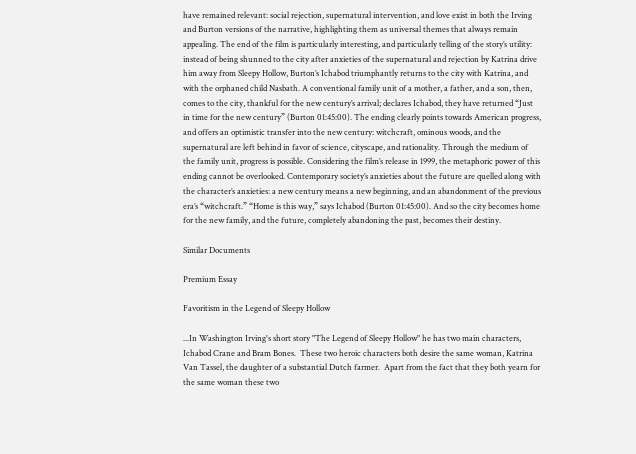have remained relevant: social rejection, supernatural intervention, and love exist in both the Irving and Burton versions of the narrative, highlighting them as universal themes that always remain appealing. The end of the film is particularly interesting, and particularly telling of the story’s utility: instead of being shunned to the city after anxieties of the supernatural and rejection by Katrina drive him away from Sleepy Hollow, Burton’s Ichabod triumphantly returns to the city with Katrina, and with the orphaned child Nasbath. A conventional family unit of a mother, a father, and a son, then, comes to the city, thankful for the new century’s arrival; declares Ichabod, they have returned “Just in time for the new century” (Burton 01:45:00). The ending clearly points towards American progress, and offers an optimistic transfer into the new century: witchcraft, ominous woods, and the supernatural are left behind in favor of science, cityscape, and rationality. Through the medium of the family unit, progress is possible. Considering the film’s release in 1999, the metaphoric power of this ending cannot be overlooked. Contemporary society’s anxieties about the future are quelled along with the character’s anxieties: a new century means a new beginning, and an abandonment of the previous era’s “witchcraft.” “Home is this way,” says Ichabod (Burton 01:45:00). And so the city becomes home for the new family, and the future, completely abandoning the past, becomes their destiny.

Similar Documents

Premium Essay

Favoritism in the Legend of Sleepy Hollow

...In Washington Irving's short story "The Legend of Sleepy Hollow" he has two main characters, Ichabod Crane and Bram Bones.  These two heroic characters both desire the same woman, Katrina Van Tassel, the daughter of a substantial Dutch farmer.  Apart from the fact that they both yearn for the same woman these two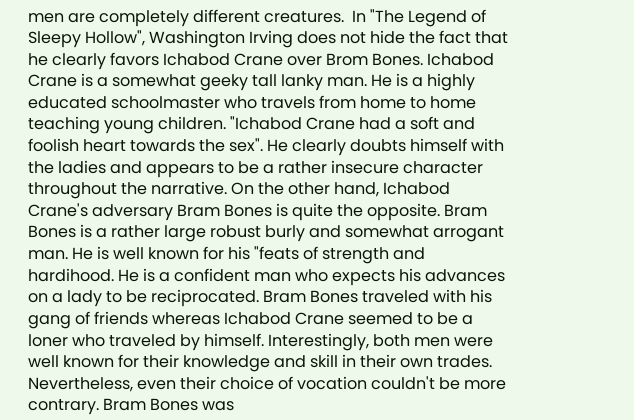men are completely different creatures.  In "The Legend of Sleepy Hollow", Washington Irving does not hide the fact that he clearly favors Ichabod Crane over Brom Bones. Ichabod Crane is a somewhat geeky tall lanky man. He is a highly educated schoolmaster who travels from home to home teaching young children. "Ichabod Crane had a soft and foolish heart towards the sex". He clearly doubts himself with the ladies and appears to be a rather insecure character throughout the narrative. On the other hand, Ichabod Crane's adversary Bram Bones is quite the opposite. Bram Bones is a rather large robust burly and somewhat arrogant man. He is well known for his "feats of strength and hardihood. He is a confident man who expects his advances on a lady to be reciprocated. Bram Bones traveled with his gang of friends whereas Ichabod Crane seemed to be a loner who traveled by himself. Interestingly, both men were well known for their knowledge and skill in their own trades. Nevertheless, even their choice of vocation couldn't be more contrary. Bram Bones was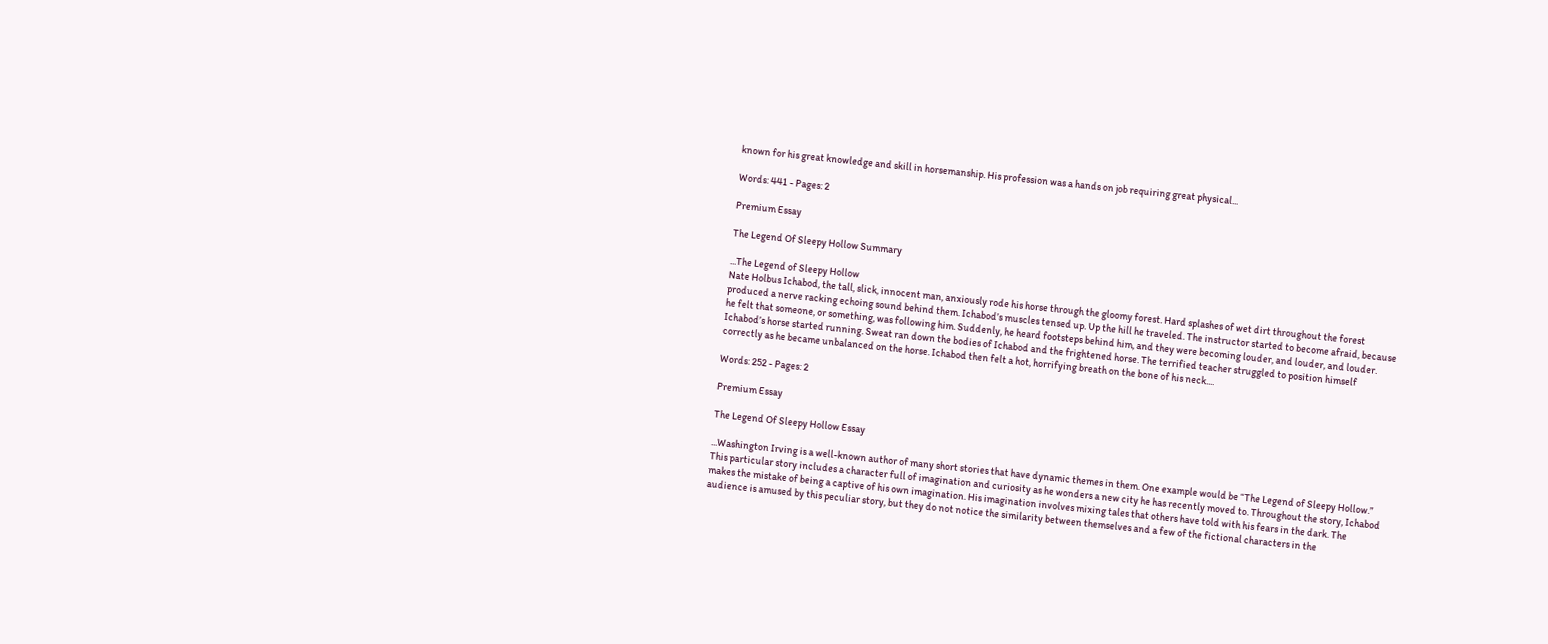known for his great knowledge and skill in horsemanship. His profession was a hands on job requiring great physical...

Words: 441 - Pages: 2

Premium Essay

The Legend Of Sleepy Hollow Summary

...The Legend of Sleepy Hollow
Nate Holbus Ichabod, the tall, slick, innocent man, anxiously rode his horse through the gloomy forest. Hard splashes of wet dirt throughout the forest produced a nerve racking echoing sound behind them. Ichabod’s muscles tensed up. Up the hill he traveled. The instructor started to become afraid, because he felt that someone, or something, was following him. Suddenly, he heard footsteps behind him, and they were becoming louder, and louder, and louder. Ichabod’s horse started running. Sweat ran down the bodies of Ichabod and the frightened horse. The terrified teacher struggled to position himself correctly as he became unbalanced on the horse. Ichabod then felt a hot, horrifying breath on the bone of his neck....

Words: 252 - Pages: 2

Premium Essay

The Legend Of Sleepy Hollow Essay

...Washington Irving is a well-known author of many short stories that have dynamic themes in them. One example would be “The Legend of Sleepy Hollow.” This particular story includes a character full of imagination and curiosity as he wonders a new city he has recently moved to. Throughout the story, Ichabod makes the mistake of being a captive of his own imagination. His imagination involves mixing tales that others have told with his fears in the dark. The audience is amused by this peculiar story, but they do not notice the similarity between themselves and a few of the fictional characters in the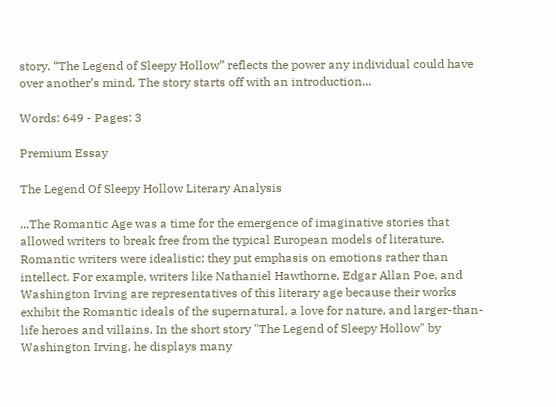story. “The Legend of Sleepy Hollow” reflects the power any individual could have over another’s mind. The story starts off with an introduction...

Words: 649 - Pages: 3

Premium Essay

The Legend Of Sleepy Hollow Literary Analysis

...The Romantic Age was a time for the emergence of imaginative stories that allowed writers to break free from the typical European models of literature. Romantic writers were idealistic; they put emphasis on emotions rather than intellect. For example, writers like Nathaniel Hawthorne, Edgar Allan Poe, and Washington Irving are representatives of this literary age because their works exhibit the Romantic ideals of the supernatural, a love for nature, and larger-than-life heroes and villains. In the short story "The Legend of Sleepy Hollow" by Washington Irving, he displays many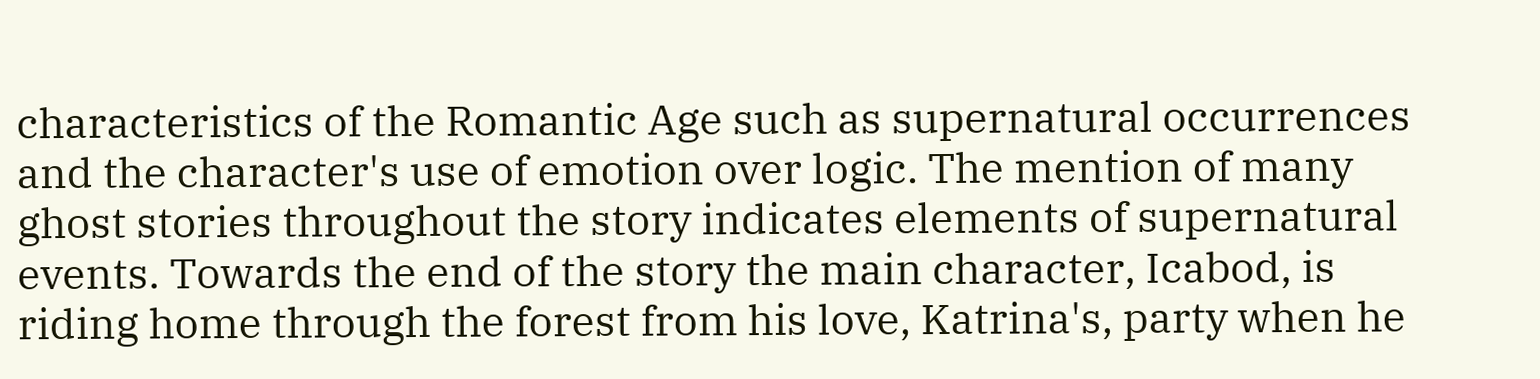characteristics of the Romantic Age such as supernatural occurrences and the character's use of emotion over logic. The mention of many ghost stories throughout the story indicates elements of supernatural events. Towards the end of the story the main character, Icabod, is riding home through the forest from his love, Katrina's, party when he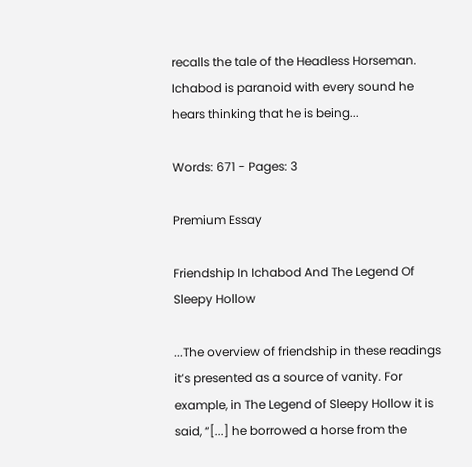recalls the tale of the Headless Horseman. Ichabod is paranoid with every sound he hears thinking that he is being...

Words: 671 - Pages: 3

Premium Essay

Friendship In Ichabod And The Legend Of Sleepy Hollow

...The overview of friendship in these readings it’s presented as a source of vanity. For example, in The Legend of Sleepy Hollow it is said, “[...] he borrowed a horse from the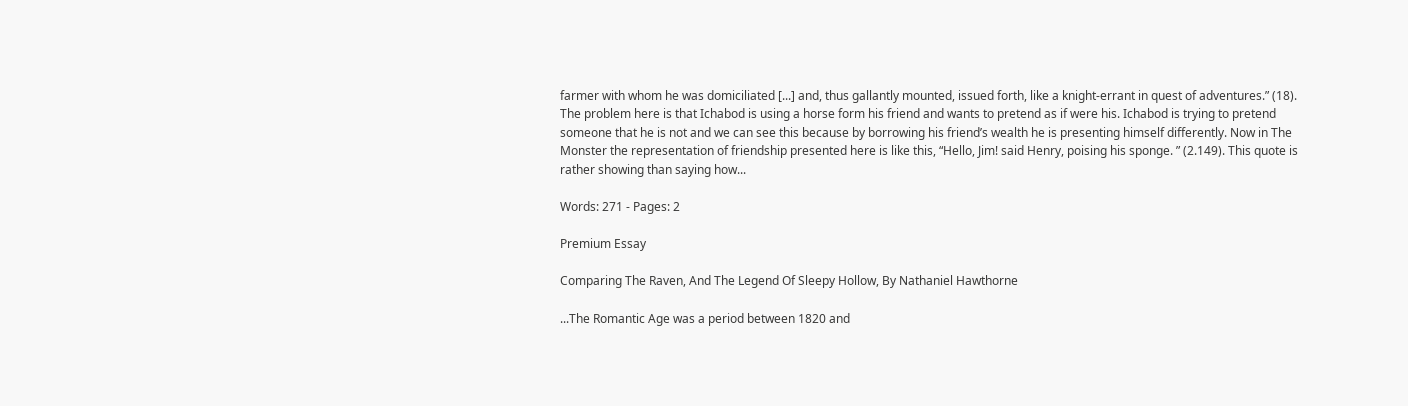farmer with whom he was domiciliated [...] and, thus gallantly mounted, issued forth, like a knight-errant in quest of adventures.” (18). The problem here is that Ichabod is using a horse form his friend and wants to pretend as if were his. Ichabod is trying to pretend someone that he is not and we can see this because by borrowing his friend’s wealth he is presenting himself differently. Now in The Monster the representation of friendship presented here is like this, “Hello, Jim! said Henry, poising his sponge. ” (2.149). This quote is rather showing than saying how...

Words: 271 - Pages: 2

Premium Essay

Comparing The Raven, And The Legend Of Sleepy Hollow, By Nathaniel Hawthorne

...The Romantic Age was a period between 1820 and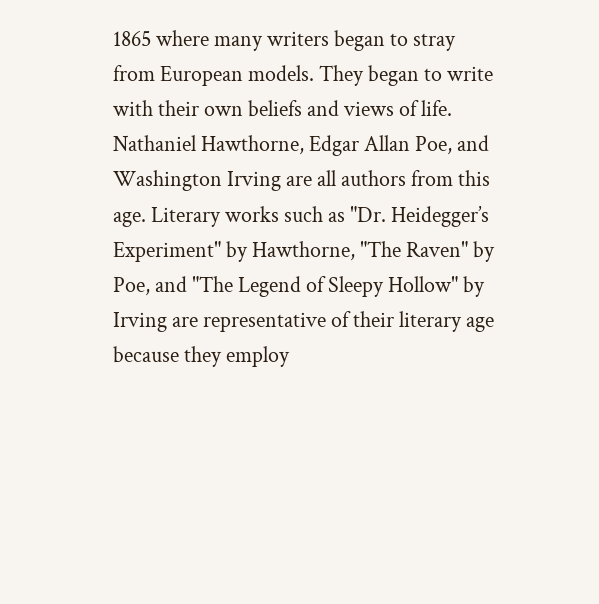1865 where many writers began to stray from European models. They began to write with their own beliefs and views of life. Nathaniel Hawthorne, Edgar Allan Poe, and Washington Irving are all authors from this age. Literary works such as "Dr. Heidegger’s Experiment" by Hawthorne, "The Raven" by Poe, and "The Legend of Sleepy Hollow" by Irving are representative of their literary age because they employ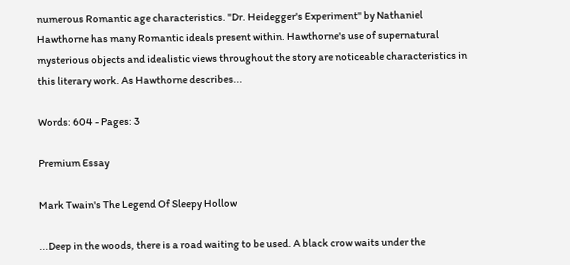numerous Romantic age characteristics. "Dr. Heidegger's Experiment" by Nathaniel Hawthorne has many Romantic ideals present within. Hawthorne's use of supernatural mysterious objects and idealistic views throughout the story are noticeable characteristics in this literary work. As Hawthorne describes...

Words: 604 - Pages: 3

Premium Essay

Mark Twain's The Legend Of Sleepy Hollow

...Deep in the woods, there is a road waiting to be used. A black crow waits under the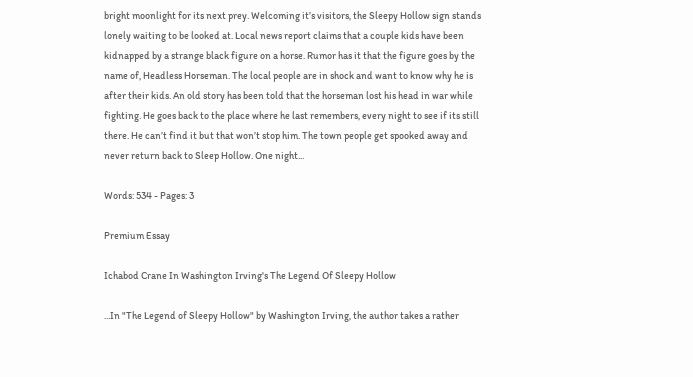bright moonlight for its next prey. Welcoming it’s visitors, the Sleepy Hollow sign stands lonely waiting to be looked at. Local news report claims that a couple kids have been kidnapped by a strange black figure on a horse. Rumor has it that the figure goes by the name of, Headless Horseman. The local people are in shock and want to know why he is after their kids. An old story has been told that the horseman lost his head in war while fighting. He goes back to the place where he last remembers, every night to see if its still there. He can’t find it but that won’t stop him. The town people get spooked away and never return back to Sleep Hollow. One night...

Words: 534 - Pages: 3

Premium Essay

Ichabod Crane In Washington Irving's The Legend Of Sleepy Hollow

...In "The Legend of Sleepy Hollow" by Washington Irving, the author takes a rather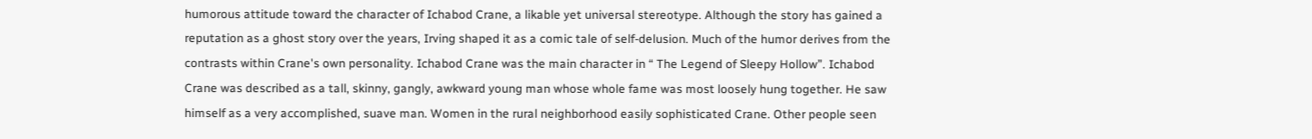humorous attitude toward the character of Ichabod Crane, a likable yet universal stereotype. Although the story has gained a reputation as a ghost story over the years, Irving shaped it as a comic tale of self-delusion. Much of the humor derives from the contrasts within Crane's own personality. Ichabod Crane was the main character in “ The Legend of Sleepy Hollow”. Ichabod Crane was described as a tall, skinny, gangly, awkward young man whose whole fame was most loosely hung together. He saw himself as a very accomplished, suave man. Women in the rural neighborhood easily sophisticated Crane. Other people seen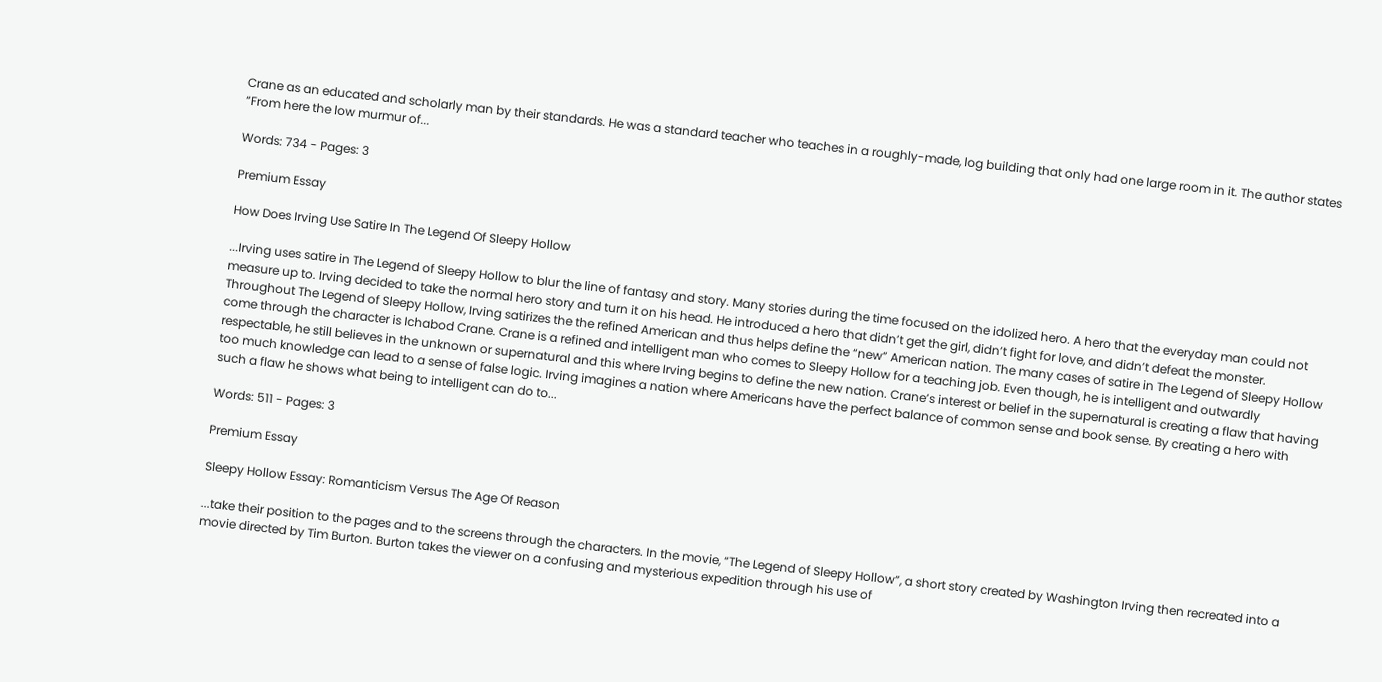Crane as an educated and scholarly man by their standards. He was a standard teacher who teaches in a roughly-made, log building that only had one large room in it. The author states “From here the low murmur of...

Words: 734 - Pages: 3

Premium Essay

How Does Irving Use Satire In The Legend Of Sleepy Hollow

...Irving uses satire in The Legend of Sleepy Hollow to blur the line of fantasy and story. Many stories during the time focused on the idolized hero. A hero that the everyday man could not measure up to. Irving decided to take the normal hero story and turn it on his head. He introduced a hero that didn’t get the girl, didn’t fight for love, and didn’t defeat the monster. Throughout The Legend of Sleepy Hollow, Irving satirizes the the refined American and thus helps define the “new” American nation. The many cases of satire in The Legend of Sleepy Hollow come through the character is Ichabod Crane. Crane is a refined and intelligent man who comes to Sleepy Hollow for a teaching job. Even though, he is intelligent and outwardly respectable, he still believes in the unknown or supernatural and this where Irving begins to define the new nation. Crane’s interest or belief in the supernatural is creating a flaw that having too much knowledge can lead to a sense of false logic. Irving imagines a nation where Americans have the perfect balance of common sense and book sense. By creating a hero with such a flaw he shows what being to intelligent can do to...

Words: 511 - Pages: 3

Premium Essay

Sleepy Hollow Essay: Romanticism Versus The Age Of Reason

...take their position to the pages and to the screens through the characters. In the movie, “The Legend of Sleepy Hollow”, a short story created by Washington Irving then recreated into a movie directed by Tim Burton. Burton takes the viewer on a confusing and mysterious expedition through his use of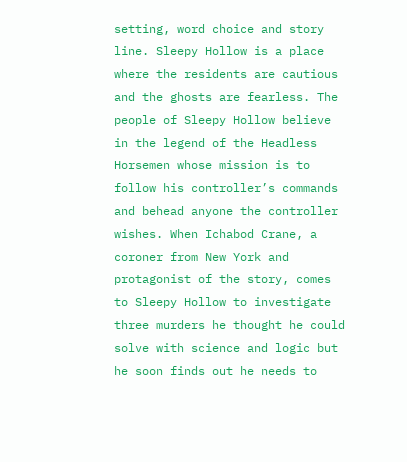setting, word choice and story line. Sleepy Hollow is a place where the residents are cautious and the ghosts are fearless. The people of Sleepy Hollow believe in the legend of the Headless Horsemen whose mission is to follow his controller’s commands and behead anyone the controller wishes. When Ichabod Crane, a coroner from New York and protagonist of the story, comes to Sleepy Hollow to investigate three murders he thought he could solve with science and logic but he soon finds out he needs to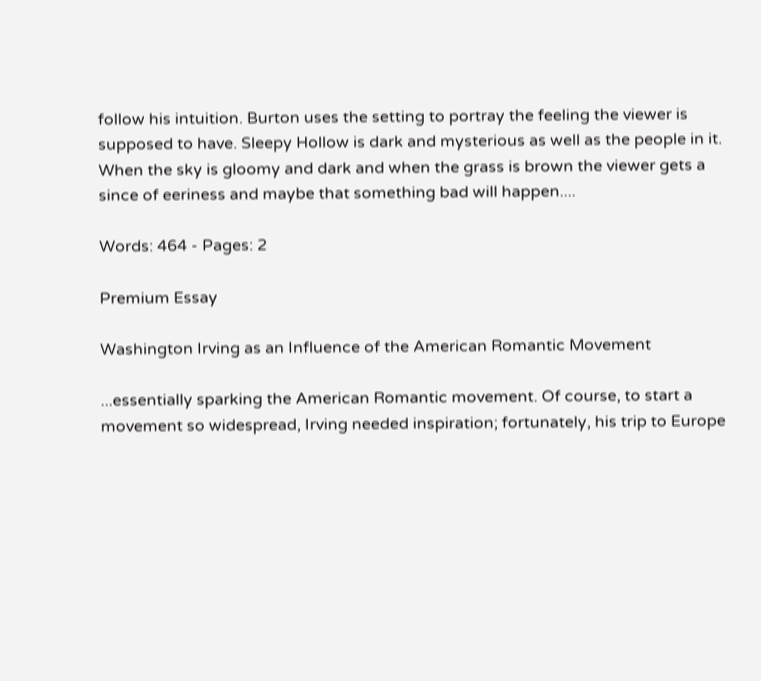follow his intuition. Burton uses the setting to portray the feeling the viewer is supposed to have. Sleepy Hollow is dark and mysterious as well as the people in it. When the sky is gloomy and dark and when the grass is brown the viewer gets a since of eeriness and maybe that something bad will happen....

Words: 464 - Pages: 2

Premium Essay

Washington Irving as an Influence of the American Romantic Movement

...essentially sparking the American Romantic movement. Of course, to start a movement so widespread, Irving needed inspiration; fortunately, his trip to Europe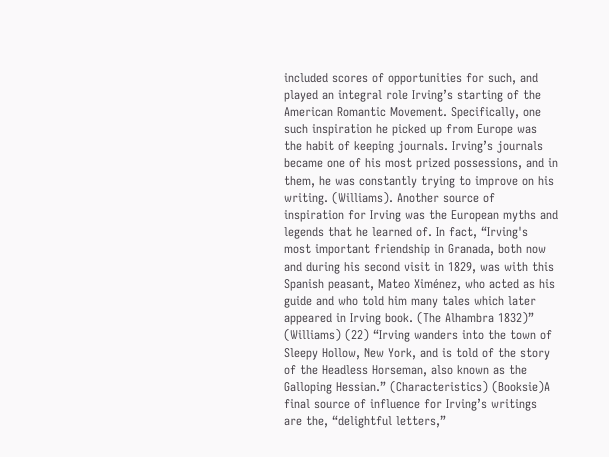included scores of opportunities for such, and played an integral role Irving’s starting of the American Romantic Movement. Specifically, one such inspiration he picked up from Europe was the habit of keeping journals. Irving’s journals became one of his most prized possessions, and in them, he was constantly trying to improve on his writing. (Williams). Another source of inspiration for Irving was the European myths and legends that he learned of. In fact, “Irving's most important friendship in Granada, both now and during his second visit in 1829, was with this Spanish peasant, Mateo Ximénez, who acted as his guide and who told him many tales which later appeared in Irving book. (The Alhambra 1832)” (Williams) (22) “Irving wanders into the town of Sleepy Hollow, New York, and is told of the story of the Headless Horseman, also known as the Galloping Hessian.” (Characteristics) (Booksie)A final source of influence for Irving’s writings are the, “delightful letters,”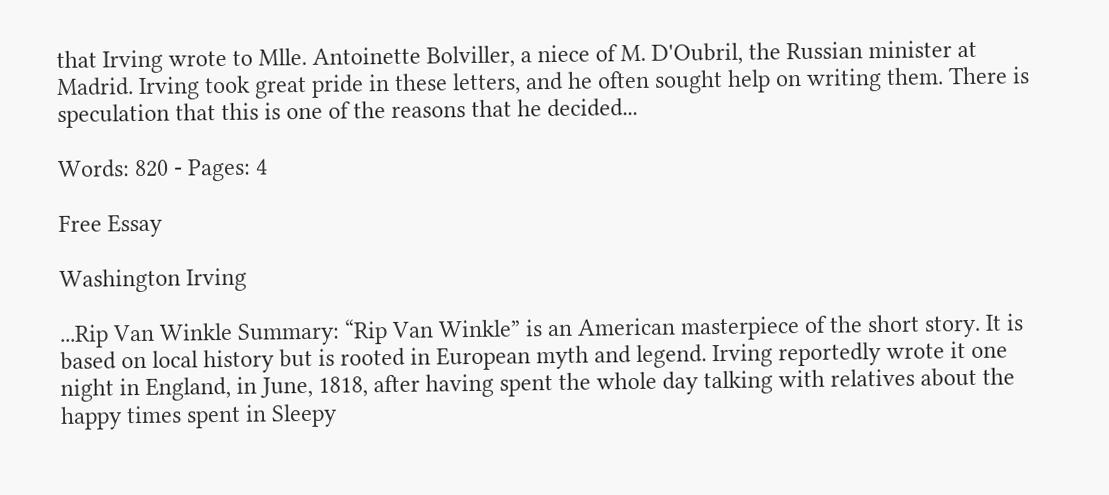that Irving wrote to Mlle. Antoinette Bolviller, a niece of M. D'Oubril, the Russian minister at Madrid. Irving took great pride in these letters, and he often sought help on writing them. There is speculation that this is one of the reasons that he decided...

Words: 820 - Pages: 4

Free Essay

Washington Irving

...Rip Van Winkle Summary: “Rip Van Winkle” is an American masterpiece of the short story. It is based on local history but is rooted in European myth and legend. Irving reportedly wrote it one night in England, in June, 1818, after having spent the whole day talking with relatives about the happy times spent in Sleepy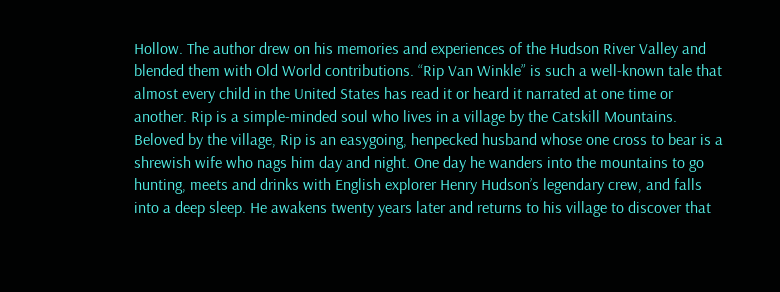Hollow. The author drew on his memories and experiences of the Hudson River Valley and blended them with Old World contributions. “Rip Van Winkle” is such a well-known tale that almost every child in the United States has read it or heard it narrated at one time or another. Rip is a simple-minded soul who lives in a village by the Catskill Mountains. Beloved by the village, Rip is an easygoing, henpecked husband whose one cross to bear is a shrewish wife who nags him day and night. One day he wanders into the mountains to go hunting, meets and drinks with English explorer Henry Hudson’s legendary crew, and falls into a deep sleep. He awakens twenty years later and returns to his village to discover that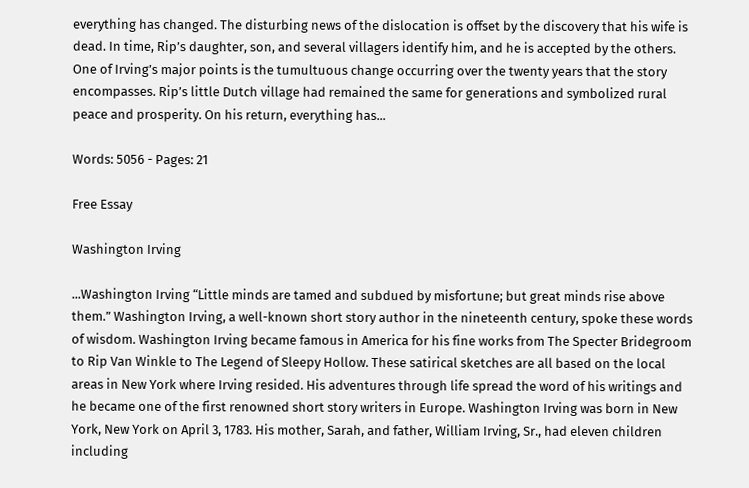everything has changed. The disturbing news of the dislocation is offset by the discovery that his wife is dead. In time, Rip’s daughter, son, and several villagers identify him, and he is accepted by the others. One of Irving’s major points is the tumultuous change occurring over the twenty years that the story encompasses. Rip’s little Dutch village had remained the same for generations and symbolized rural peace and prosperity. On his return, everything has...

Words: 5056 - Pages: 21

Free Essay

Washington Irving

...Washington Irving “Little minds are tamed and subdued by misfortune; but great minds rise above them.” Washington Irving, a well-known short story author in the nineteenth century, spoke these words of wisdom. Washington Irving became famous in America for his fine works from The Specter Bridegroom to Rip Van Winkle to The Legend of Sleepy Hollow. These satirical sketches are all based on the local areas in New York where Irving resided. His adventures through life spread the word of his writings and he became one of the first renowned short story writers in Europe. Washington Irving was born in New York, New York on April 3, 1783. His mother, Sarah, and father, William Irving, Sr., had eleven children including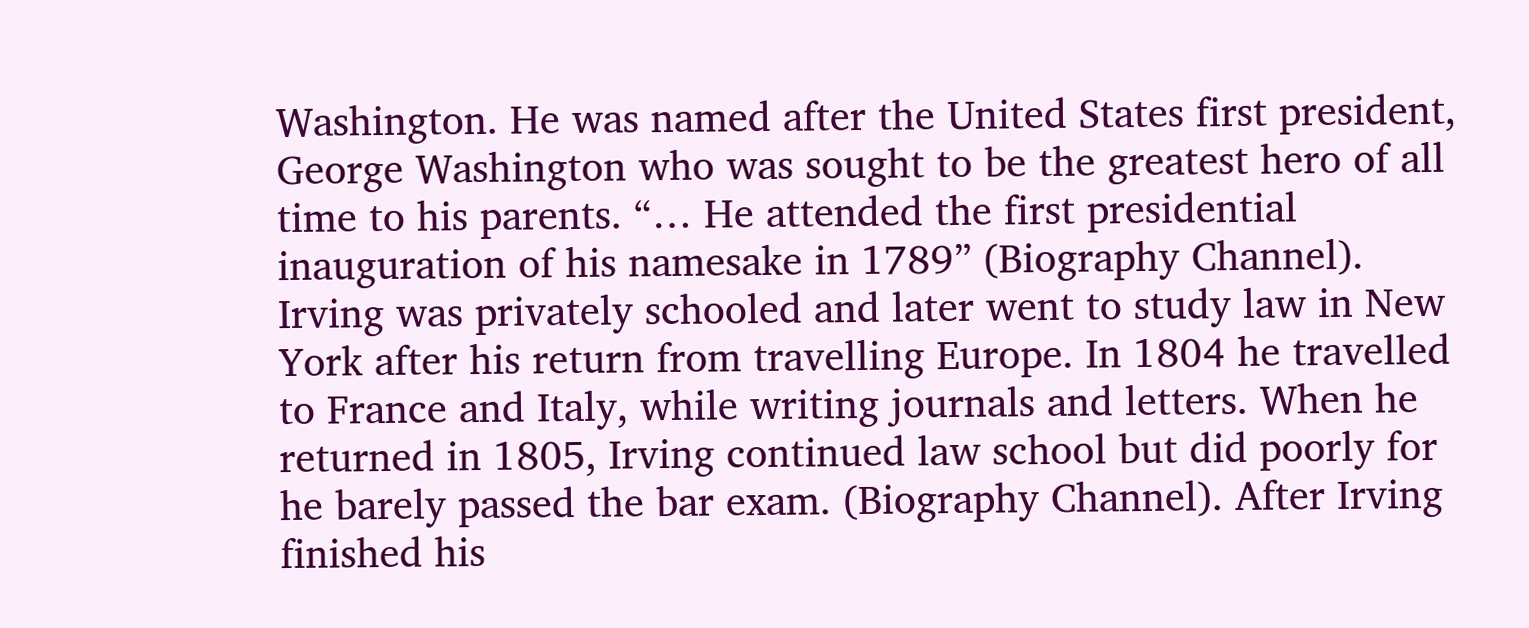Washington. He was named after the United States first president, George Washington who was sought to be the greatest hero of all time to his parents. “… He attended the first presidential inauguration of his namesake in 1789” (Biography Channel). Irving was privately schooled and later went to study law in New York after his return from travelling Europe. In 1804 he travelled to France and Italy, while writing journals and letters. When he returned in 1805, Irving continued law school but did poorly for he barely passed the bar exam. (Biography Channel). After Irving finished his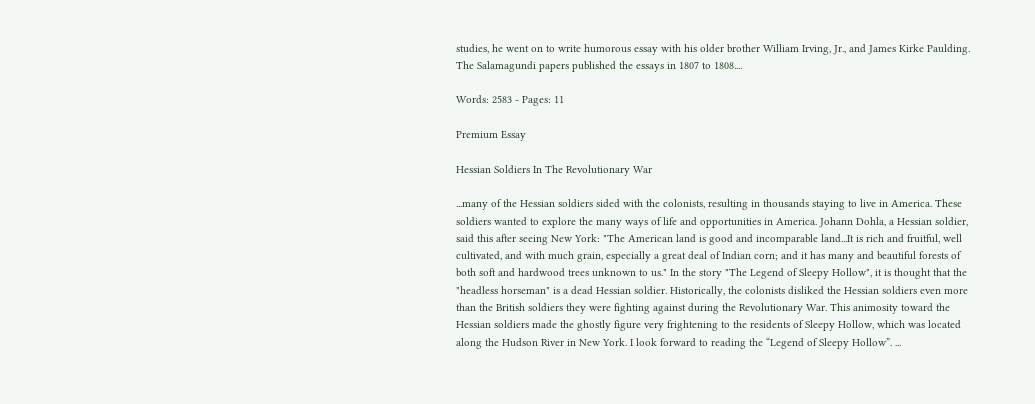studies, he went on to write humorous essay with his older brother William Irving, Jr., and James Kirke Paulding. The Salamagundi papers published the essays in 1807 to 1808....

Words: 2583 - Pages: 11

Premium Essay

Hessian Soldiers In The Revolutionary War

...many of the Hessian soldiers sided with the colonists, resulting in thousands staying to live in America. These soldiers wanted to explore the many ways of life and opportunities in America. Johann Dohla, a Hessian soldier, said this after seeing New York: "The American land is good and incomparable land...It is rich and fruitful, well cultivated, and with much grain, especially a great deal of Indian corn; and it has many and beautiful forests of both soft and hardwood trees unknown to us." In the story "The Legend of Sleepy Hollow", it is thought that the "headless horseman" is a dead Hessian soldier. Historically, the colonists disliked the Hessian soldiers even more than the British soldiers they were fighting against during the Revolutionary War. This animosity toward the Hessian soldiers made the ghostly figure very frightening to the residents of Sleepy Hollow, which was located along the Hudson River in New York. I look forward to reading the “Legend of Sleepy Hollow”. ...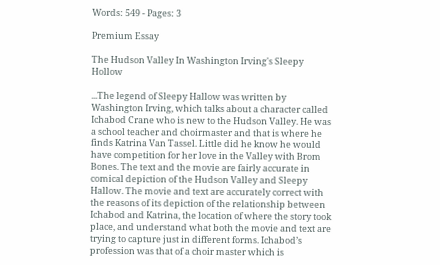Words: 549 - Pages: 3

Premium Essay

The Hudson Valley In Washington Irving's Sleepy Hollow

...The legend of Sleepy Hallow was written by Washington Irving, which talks about a character called Ichabod Crane who is new to the Hudson Valley. He was a school teacher and choirmaster and that is where he finds Katrina Van Tassel. Little did he know he would have competition for her love in the Valley with Brom Bones. The text and the movie are fairly accurate in comical depiction of the Hudson Valley and Sleepy Hallow. The movie and text are accurately correct with the reasons of its depiction of the relationship between Ichabod and Katrina, the location of where the story took place, and understand what both the movie and text are trying to capture just in different forms. Ichabod’s profession was that of a choir master which is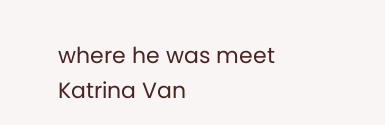where he was meet Katrina Van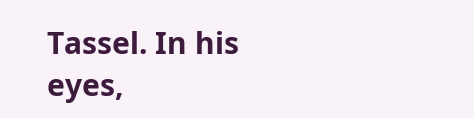Tassel. In his eyes,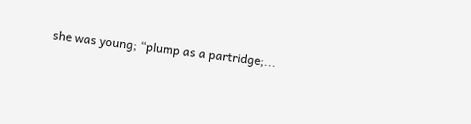she was young; “plump as a partridge;...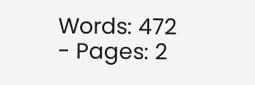Words: 472 - Pages: 2